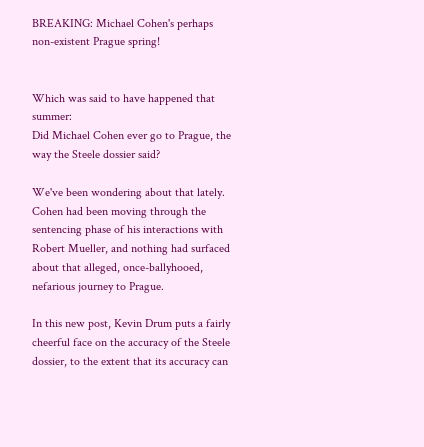BREAKING: Michael Cohen's perhaps non-existent Prague spring!


Which was said to have happened that summer:
Did Michael Cohen ever go to Prague, the way the Steele dossier said?

We've been wondering about that lately. Cohen had been moving through the sentencing phase of his interactions with Robert Mueller, and nothing had surfaced about that alleged, once-ballyhooed, nefarious journey to Prague.

In this new post, Kevin Drum puts a fairly cheerful face on the accuracy of the Steele dossier, to the extent that its accuracy can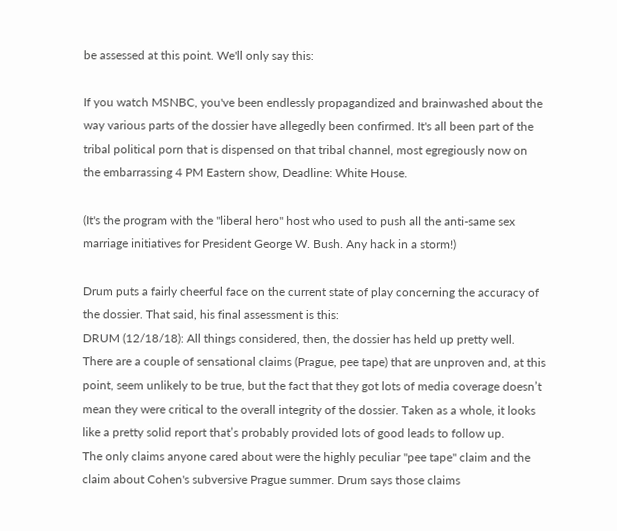be assessed at this point. We'll only say this:

If you watch MSNBC, you've been endlessly propagandized and brainwashed about the way various parts of the dossier have allegedly been confirmed. It's all been part of the tribal political porn that is dispensed on that tribal channel, most egregiously now on the embarrassing 4 PM Eastern show, Deadline: White House.

(It's the program with the "liberal hero" host who used to push all the anti-same sex marriage initiatives for President George W. Bush. Any hack in a storm!)

Drum puts a fairly cheerful face on the current state of play concerning the accuracy of the dossier. That said, his final assessment is this:
DRUM (12/18/18): All things considered, then, the dossier has held up pretty well. There are a couple of sensational claims (Prague, pee tape) that are unproven and, at this point, seem unlikely to be true, but the fact that they got lots of media coverage doesn’t mean they were critical to the overall integrity of the dossier. Taken as a whole, it looks like a pretty solid report that’s probably provided lots of good leads to follow up.
The only claims anyone cared about were the highly peculiar "pee tape" claim and the claim about Cohen's subversive Prague summer. Drum says those claims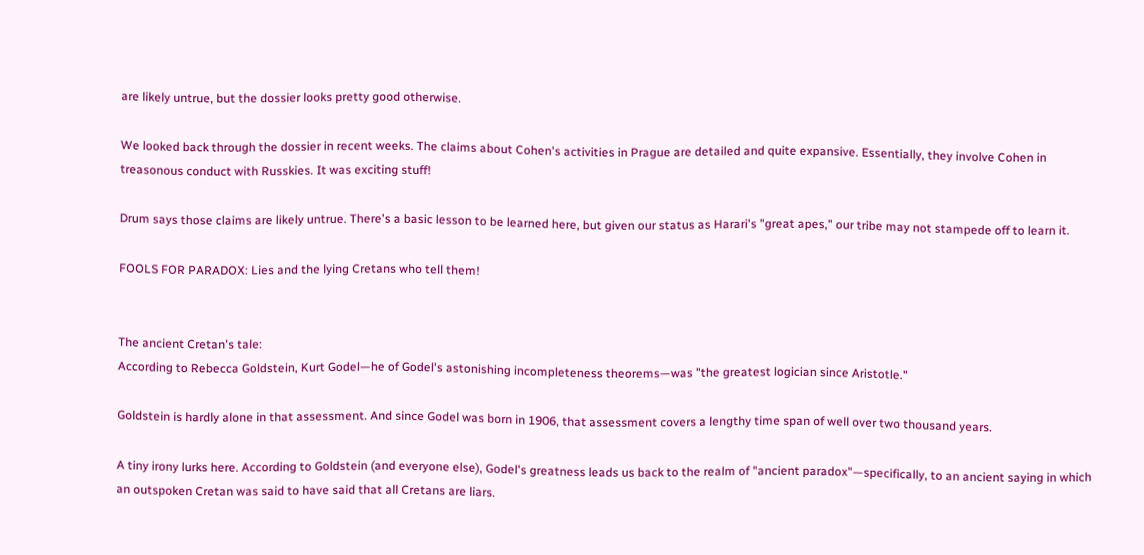are likely untrue, but the dossier looks pretty good otherwise.

We looked back through the dossier in recent weeks. The claims about Cohen's activities in Prague are detailed and quite expansive. Essentially, they involve Cohen in treasonous conduct with Russkies. It was exciting stuff!

Drum says those claims are likely untrue. There's a basic lesson to be learned here, but given our status as Harari's "great apes," our tribe may not stampede off to learn it.

FOOLS FOR PARADOX: Lies and the lying Cretans who tell them!


The ancient Cretan's tale:
According to Rebecca Goldstein, Kurt Godel—he of Godel's astonishing incompleteness theorems—was "the greatest logician since Aristotle."

Goldstein is hardly alone in that assessment. And since Godel was born in 1906, that assessment covers a lengthy time span of well over two thousand years.

A tiny irony lurks here. According to Goldstein (and everyone else), Godel's greatness leads us back to the realm of "ancient paradox"—specifically, to an ancient saying in which an outspoken Cretan was said to have said that all Cretans are liars.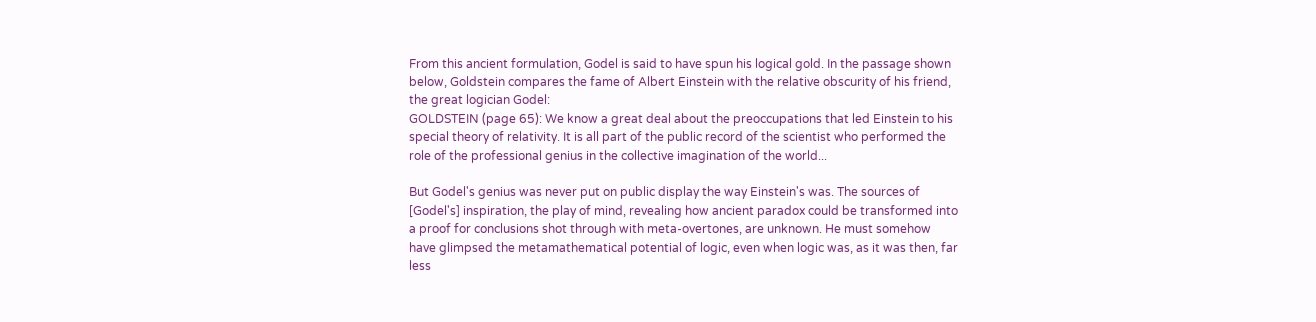From this ancient formulation, Godel is said to have spun his logical gold. In the passage shown below, Goldstein compares the fame of Albert Einstein with the relative obscurity of his friend, the great logician Godel:
GOLDSTEIN (page 65): We know a great deal about the preoccupations that led Einstein to his special theory of relativity. It is all part of the public record of the scientist who performed the role of the professional genius in the collective imagination of the world...

But Godel's genius was never put on public display the way Einstein's was. The sources of [Godel's] inspiration, the play of mind, revealing how ancient paradox could be transformed into a proof for conclusions shot through with meta-overtones, are unknown. He must somehow have glimpsed the metamathematical potential of logic, even when logic was, as it was then, far less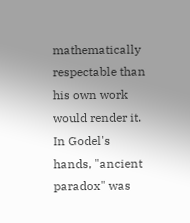mathematically respectable than his own work would render it.
In Godel's hands, "ancient paradox" was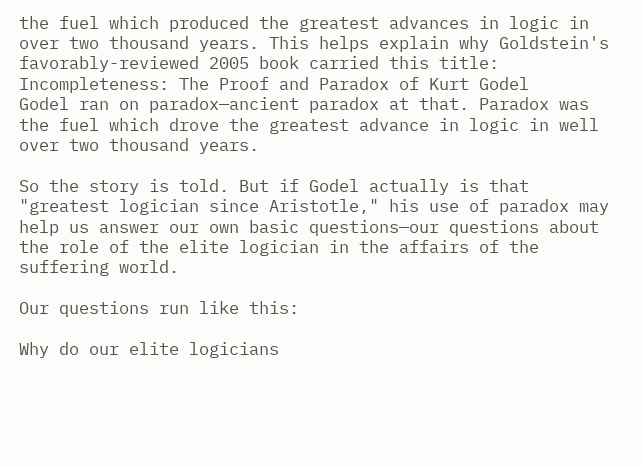the fuel which produced the greatest advances in logic in over two thousand years. This helps explain why Goldstein's favorably-reviewed 2005 book carried this title:
Incompleteness: The Proof and Paradox of Kurt Godel
Godel ran on paradox—ancient paradox at that. Paradox was the fuel which drove the greatest advance in logic in well over two thousand years.

So the story is told. But if Godel actually is that "greatest logician since Aristotle," his use of paradox may help us answer our own basic questions—our questions about the role of the elite logician in the affairs of the suffering world.

Our questions run like this:

Why do our elite logicians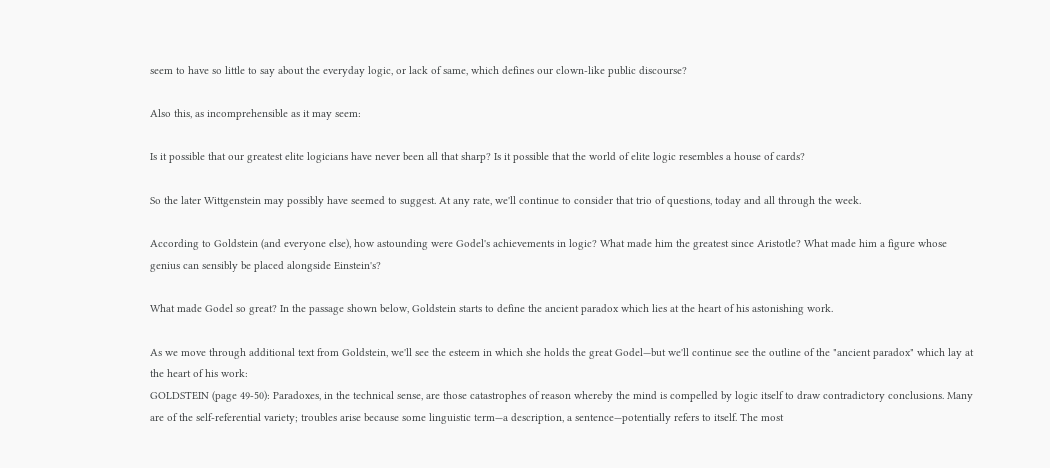seem to have so little to say about the everyday logic, or lack of same, which defines our clown-like public discourse?

Also this, as incomprehensible as it may seem:

Is it possible that our greatest elite logicians have never been all that sharp? Is it possible that the world of elite logic resembles a house of cards?

So the later Wittgenstein may possibly have seemed to suggest. At any rate, we'll continue to consider that trio of questions, today and all through the week.

According to Goldstein (and everyone else), how astounding were Godel's achievements in logic? What made him the greatest since Aristotle? What made him a figure whose genius can sensibly be placed alongside Einstein's?

What made Godel so great? In the passage shown below, Goldstein starts to define the ancient paradox which lies at the heart of his astonishing work.

As we move through additional text from Goldstein, we'll see the esteem in which she holds the great Godel—but we'll continue see the outline of the "ancient paradox" which lay at the heart of his work:
GOLDSTEIN (page 49-50): Paradoxes, in the technical sense, are those catastrophes of reason whereby the mind is compelled by logic itself to draw contradictory conclusions. Many are of the self-referential variety; troubles arise because some linguistic term—a description, a sentence—potentially refers to itself. The most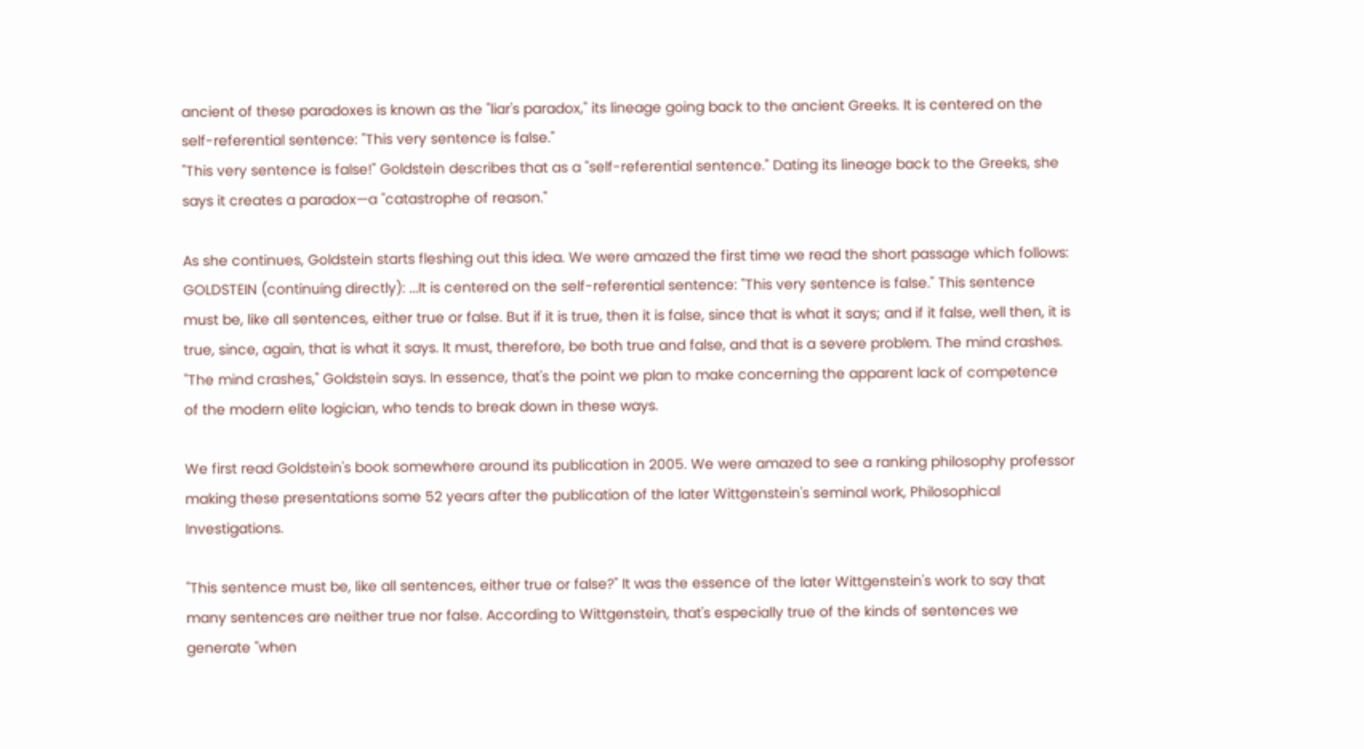ancient of these paradoxes is known as the "liar's paradox," its lineage going back to the ancient Greeks. It is centered on the self-referential sentence: "This very sentence is false."
"This very sentence is false!" Goldstein describes that as a "self-referential sentence." Dating its lineage back to the Greeks, she says it creates a paradox—a "catastrophe of reason."

As she continues, Goldstein starts fleshing out this idea. We were amazed the first time we read the short passage which follows:
GOLDSTEIN (continuing directly): ...It is centered on the self-referential sentence: "This very sentence is false." This sentence must be, like all sentences, either true or false. But if it is true, then it is false, since that is what it says; and if it false, well then, it is true, since, again, that is what it says. It must, therefore, be both true and false, and that is a severe problem. The mind crashes.
"The mind crashes," Goldstein says. In essence, that's the point we plan to make concerning the apparent lack of competence of the modern elite logician, who tends to break down in these ways.

We first read Goldstein's book somewhere around its publication in 2005. We were amazed to see a ranking philosophy professor making these presentations some 52 years after the publication of the later Wittgenstein's seminal work, Philosophical Investigations.

"This sentence must be, like all sentences, either true or false?" It was the essence of the later Wittgenstein's work to say that many sentences are neither true nor false. According to Wittgenstein, that's especially true of the kinds of sentences we generate "when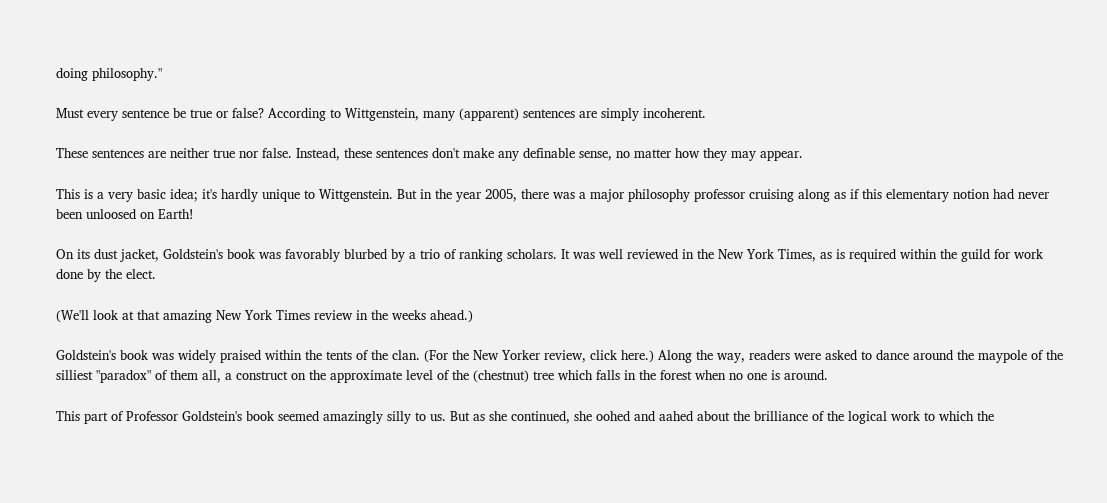doing philosophy."

Must every sentence be true or false? According to Wittgenstein, many (apparent) sentences are simply incoherent.

These sentences are neither true nor false. Instead, these sentences don't make any definable sense, no matter how they may appear.

This is a very basic idea; it's hardly unique to Wittgenstein. But in the year 2005, there was a major philosophy professor cruising along as if this elementary notion had never been unloosed on Earth!

On its dust jacket, Goldstein's book was favorably blurbed by a trio of ranking scholars. It was well reviewed in the New York Times, as is required within the guild for work done by the elect.

(We'll look at that amazing New York Times review in the weeks ahead.)

Goldstein's book was widely praised within the tents of the clan. (For the New Yorker review, click here.) Along the way, readers were asked to dance around the maypole of the silliest "paradox" of them all, a construct on the approximate level of the (chestnut) tree which falls in the forest when no one is around.

This part of Professor Goldstein's book seemed amazingly silly to us. But as she continued, she oohed and aahed about the brilliance of the logical work to which the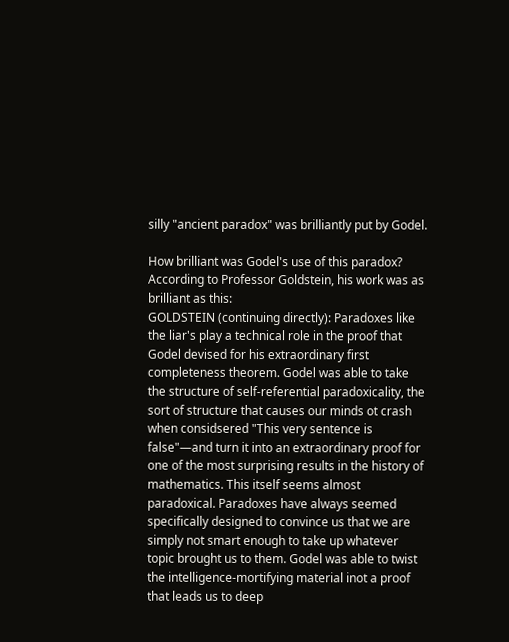silly "ancient paradox" was brilliantly put by Godel.

How brilliant was Godel's use of this paradox? According to Professor Goldstein, his work was as brilliant as this:
GOLDSTEIN (continuing directly): Paradoxes like the liar's play a technical role in the proof that Godel devised for his extraordinary first completeness theorem. Godel was able to take the structure of self-referential paradoxicality, the sort of structure that causes our minds ot crash when considsered "This very sentence is false"—and turn it into an extraordinary proof for one of the most surprising results in the history of mathematics. This itself seems almost paradoxical. Paradoxes have always seemed specifically designed to convince us that we are simply not smart enough to take up whatever topic brought us to them. Godel was able to twist the intelligence-mortifying material inot a proof that leads us to deep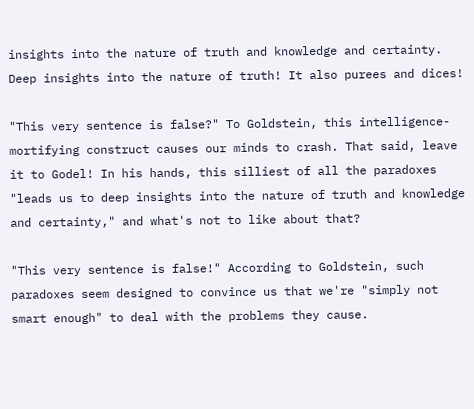insights into the nature of truth and knowledge and certainty.
Deep insights into the nature of truth! It also purees and dices!

"This very sentence is false?" To Goldstein, this intelligence-mortifying construct causes our minds to crash. That said, leave it to Godel! In his hands, this silliest of all the paradoxes "leads us to deep insights into the nature of truth and knowledge and certainty," and what's not to like about that?

"This very sentence is false!" According to Goldstein, such paradoxes seem designed to convince us that we're "simply not smart enough" to deal with the problems they cause.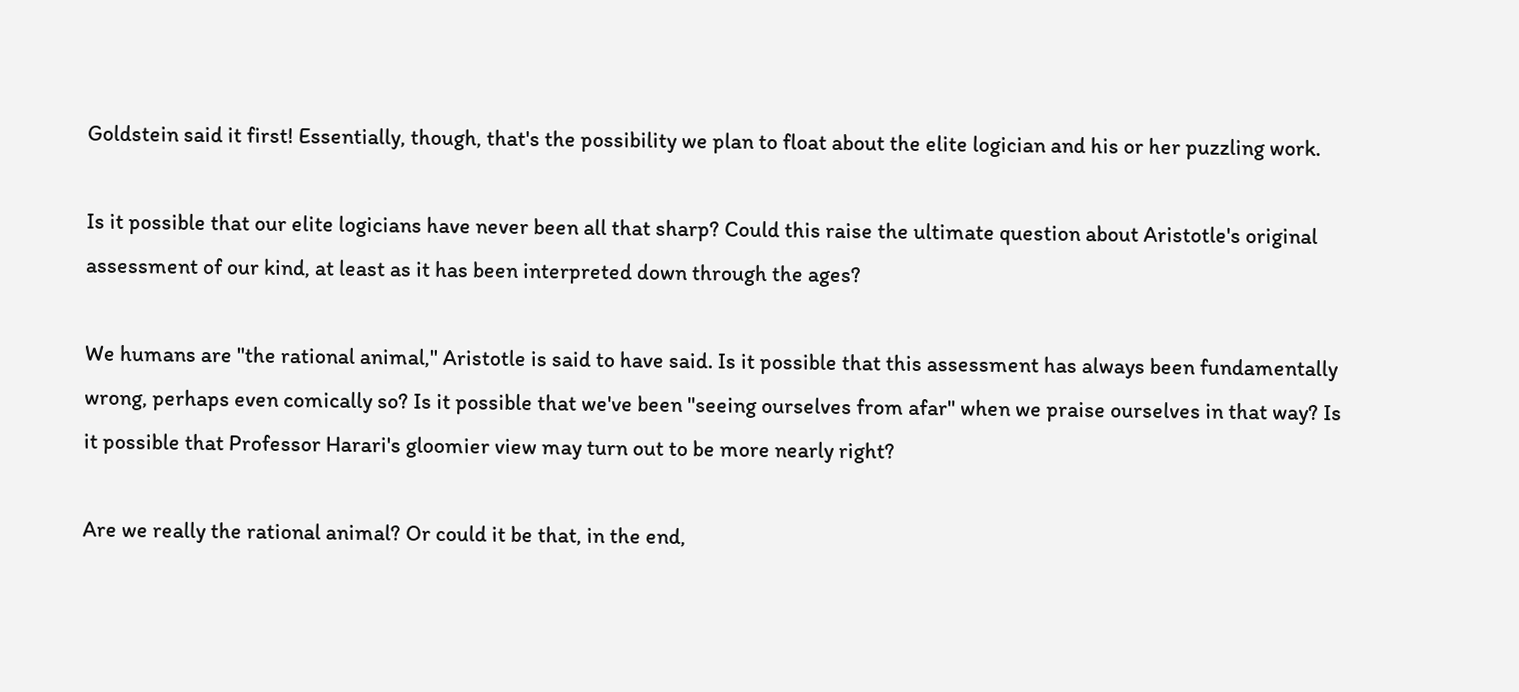Goldstein said it first! Essentially, though, that's the possibility we plan to float about the elite logician and his or her puzzling work.

Is it possible that our elite logicians have never been all that sharp? Could this raise the ultimate question about Aristotle's original assessment of our kind, at least as it has been interpreted down through the ages?

We humans are "the rational animal," Aristotle is said to have said. Is it possible that this assessment has always been fundamentally wrong, perhaps even comically so? Is it possible that we've been "seeing ourselves from afar" when we praise ourselves in that way? Is it possible that Professor Harari's gloomier view may turn out to be more nearly right?

Are we really the rational animal? Or could it be that, in the end,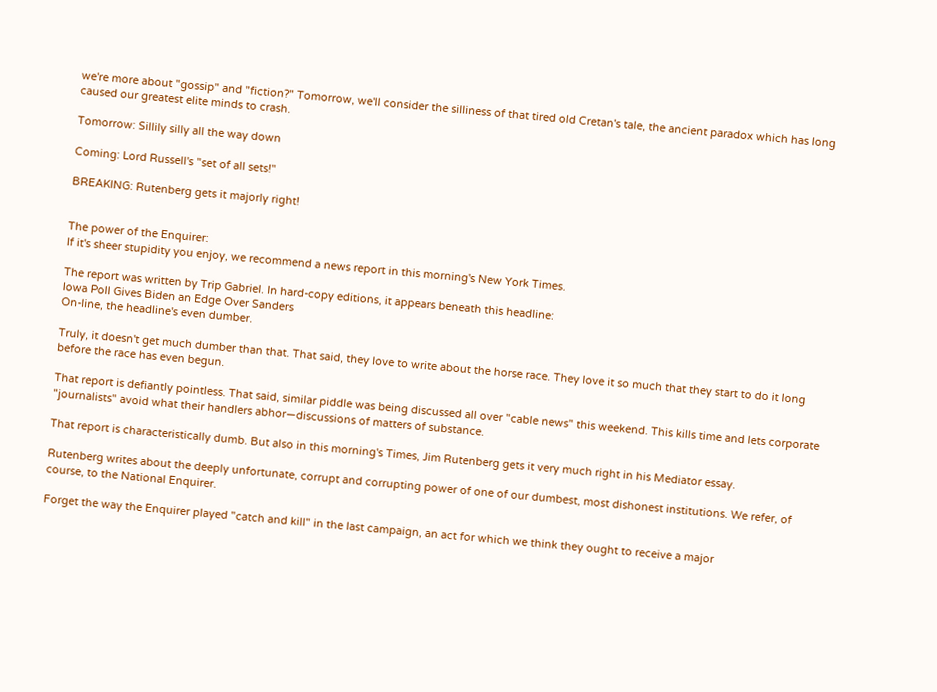we're more about "gossip" and "fiction?" Tomorrow, we'll consider the silliness of that tired old Cretan's tale, the ancient paradox which has long caused our greatest elite minds to crash.

Tomorrow: Sillily silly all the way down

Coming: Lord Russell's "set of all sets!"

BREAKING: Rutenberg gets it majorly right!


The power of the Enquirer:
If it's sheer stupidity you enjoy, we recommend a news report in this morning's New York Times.

The report was written by Trip Gabriel. In hard-copy editions, it appears beneath this headline:
Iowa Poll Gives Biden an Edge Over Sanders
On-line, the headline's even dumber.

Truly, it doesn't get much dumber than that. That said, they love to write about the horse race. They love it so much that they start to do it long before the race has even begun.

That report is defiantly pointless. That said, similar piddle was being discussed all over "cable news" this weekend. This kills time and lets corporate "journalists" avoid what their handlers abhor—discussions of matters of substance.

That report is characteristically dumb. But also in this morning's Times, Jim Rutenberg gets it very much right in his Mediator essay.

Rutenberg writes about the deeply unfortunate, corrupt and corrupting power of one of our dumbest, most dishonest institutions. We refer, of course, to the National Enquirer.

Forget the way the Enquirer played "catch and kill" in the last campaign, an act for which we think they ought to receive a major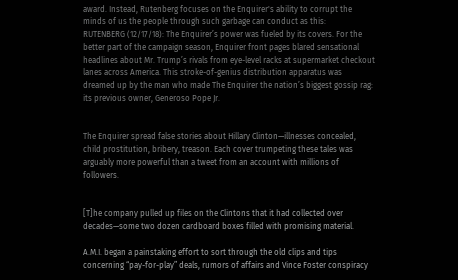award. Instead, Rutenberg focuses on the Enquirer's ability to corrupt the minds of us the people through such garbage can conduct as this:
RUTENBERG (12/17/18): The Enquirer’s power was fueled by its covers. For the better part of the campaign season, Enquirer front pages blared sensational headlines about Mr. Trump’s rivals from eye-level racks at supermarket checkout lanes across America. This stroke-of-genius distribution apparatus was dreamed up by the man who made The Enquirer the nation’s biggest gossip rag: its previous owner, Generoso Pope Jr.


The Enquirer spread false stories about Hillary Clinton—illnesses concealed, child prostitution, bribery, treason. Each cover trumpeting these tales was arguably more powerful than a tweet from an account with millions of followers.


[T]he company pulled up files on the Clintons that it had collected over decades—some two dozen cardboard boxes filled with promising material.

A.M.I. began a painstaking effort to sort through the old clips and tips concerning “pay-for-play” deals, rumors of affairs and Vince Foster conspiracy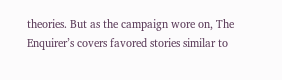theories. But as the campaign wore on, The Enquirer’s covers favored stories similar to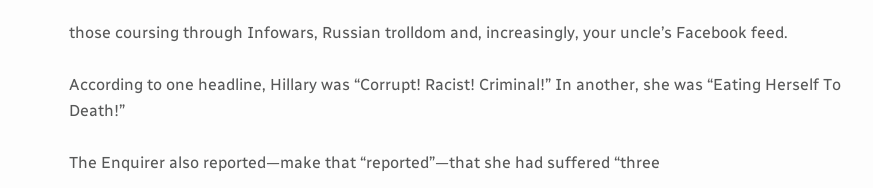those coursing through Infowars, Russian trolldom and, increasingly, your uncle’s Facebook feed.

According to one headline, Hillary was “Corrupt! Racist! Criminal!” In another, she was “Eating Herself To Death!”

The Enquirer also reported—make that “reported”—that she had suffered “three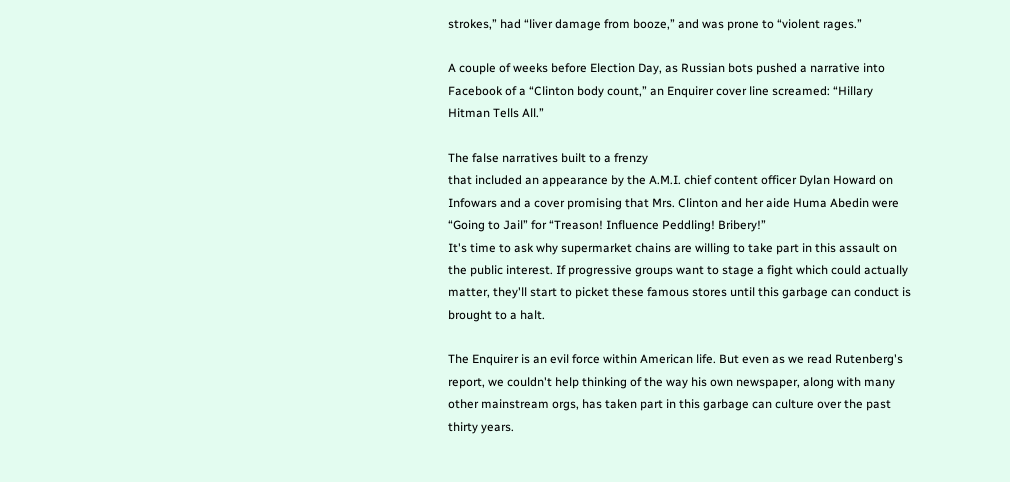strokes,” had “liver damage from booze,” and was prone to “violent rages.”

A couple of weeks before Election Day, as Russian bots pushed a narrative into Facebook of a “Clinton body count,” an Enquirer cover line screamed: “Hillary Hitman Tells All.”

The false narratives built to a frenzy
that included an appearance by the A.M.I. chief content officer Dylan Howard on Infowars and a cover promising that Mrs. Clinton and her aide Huma Abedin were “Going to Jail” for “Treason! Influence Peddling! Bribery!”
It's time to ask why supermarket chains are willing to take part in this assault on the public interest. If progressive groups want to stage a fight which could actually matter, they'll start to picket these famous stores until this garbage can conduct is brought to a halt.

The Enquirer is an evil force within American life. But even as we read Rutenberg's report, we couldn't help thinking of the way his own newspaper, along with many other mainstream orgs, has taken part in this garbage can culture over the past thirty years.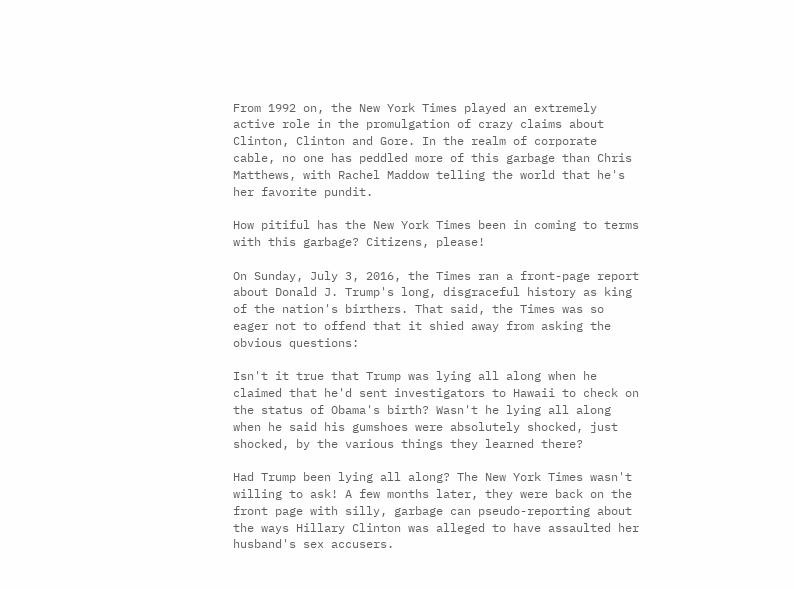From 1992 on, the New York Times played an extremely active role in the promulgation of crazy claims about Clinton, Clinton and Gore. In the realm of corporate cable, no one has peddled more of this garbage than Chris Matthews, with Rachel Maddow telling the world that he's her favorite pundit.

How pitiful has the New York Times been in coming to terms with this garbage? Citizens, please!

On Sunday, July 3, 2016, the Times ran a front-page report about Donald J. Trump's long, disgraceful history as king of the nation's birthers. That said, the Times was so eager not to offend that it shied away from asking the obvious questions:

Isn't it true that Trump was lying all along when he claimed that he'd sent investigators to Hawaii to check on the status of Obama's birth? Wasn't he lying all along when he said his gumshoes were absolutely shocked, just shocked, by the various things they learned there?

Had Trump been lying all along? The New York Times wasn't willing to ask! A few months later, they were back on the front page with silly, garbage can pseudo-reporting about the ways Hillary Clinton was alleged to have assaulted her husband's sex accusers.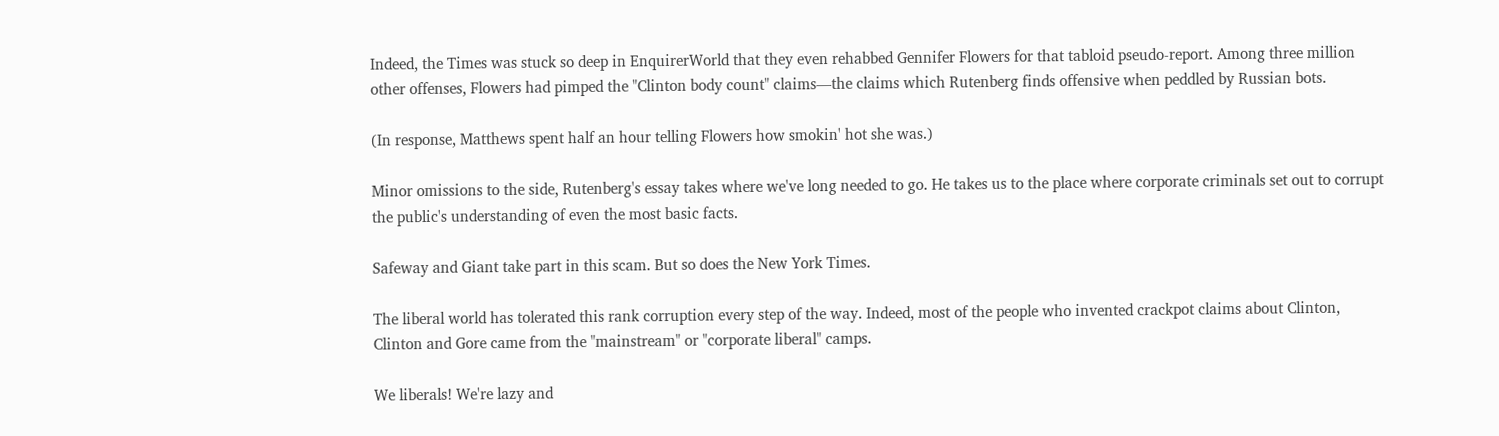Indeed, the Times was stuck so deep in EnquirerWorld that they even rehabbed Gennifer Flowers for that tabloid pseudo-report. Among three million other offenses, Flowers had pimped the "Clinton body count" claims—the claims which Rutenberg finds offensive when peddled by Russian bots.

(In response, Matthews spent half an hour telling Flowers how smokin' hot she was.)

Minor omissions to the side, Rutenberg's essay takes where we've long needed to go. He takes us to the place where corporate criminals set out to corrupt the public's understanding of even the most basic facts.

Safeway and Giant take part in this scam. But so does the New York Times.

The liberal world has tolerated this rank corruption every step of the way. Indeed, most of the people who invented crackpot claims about Clinton, Clinton and Gore came from the "mainstream" or "corporate liberal" camps.

We liberals! We're lazy and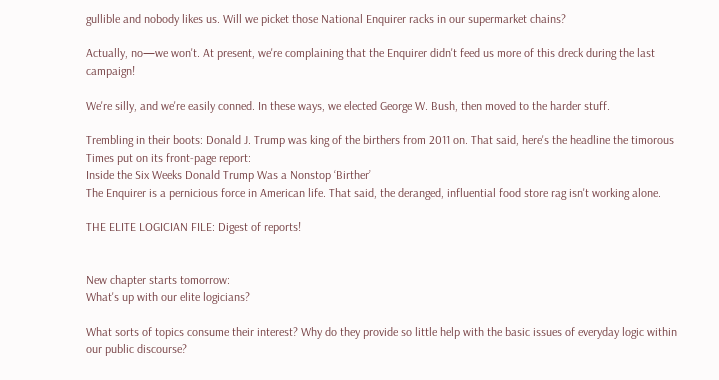gullible and nobody likes us. Will we picket those National Enquirer racks in our supermarket chains?

Actually, no—we won't. At present, we're complaining that the Enquirer didn't feed us more of this dreck during the last campaign!

We're silly, and we're easily conned. In these ways, we elected George W. Bush, then moved to the harder stuff.

Trembling in their boots: Donald J. Trump was king of the birthers from 2011 on. That said, here's the headline the timorous Times put on its front-page report:
Inside the Six Weeks Donald Trump Was a Nonstop ‘Birther’
The Enquirer is a pernicious force in American life. That said, the deranged, influential food store rag isn't working alone.

THE ELITE LOGICIAN FILE: Digest of reports!


New chapter starts tomorrow:
What's up with our elite logicians?

What sorts of topics consume their interest? Why do they provide so little help with the basic issues of everyday logic within our public discourse?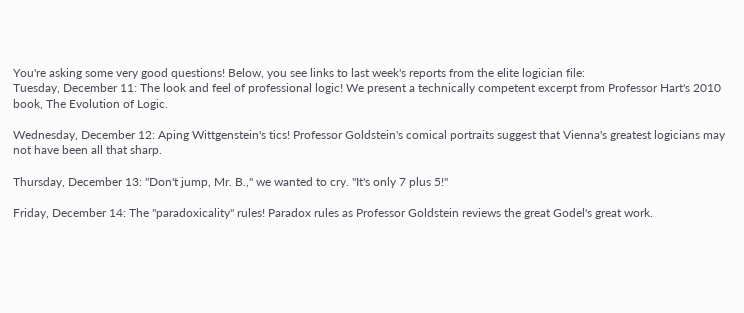You're asking some very good questions! Below, you see links to last week's reports from the elite logician file:
Tuesday, December 11: The look and feel of professional logic! We present a technically competent excerpt from Professor Hart's 2010 book, The Evolution of Logic.

Wednesday, December 12: Aping Wittgenstein's tics! Professor Goldstein's comical portraits suggest that Vienna's greatest logicians may not have been all that sharp.

Thursday, December 13: "Don't jump, Mr. B.," we wanted to cry. "It's only 7 plus 5!"

Friday, December 14: The "paradoxicality" rules! Paradox rules as Professor Goldstein reviews the great Godel's great work.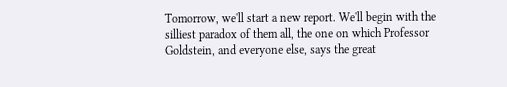Tomorrow, we'll start a new report. We'll begin with the silliest paradox of them all, the one on which Professor Goldstein, and everyone else, says the great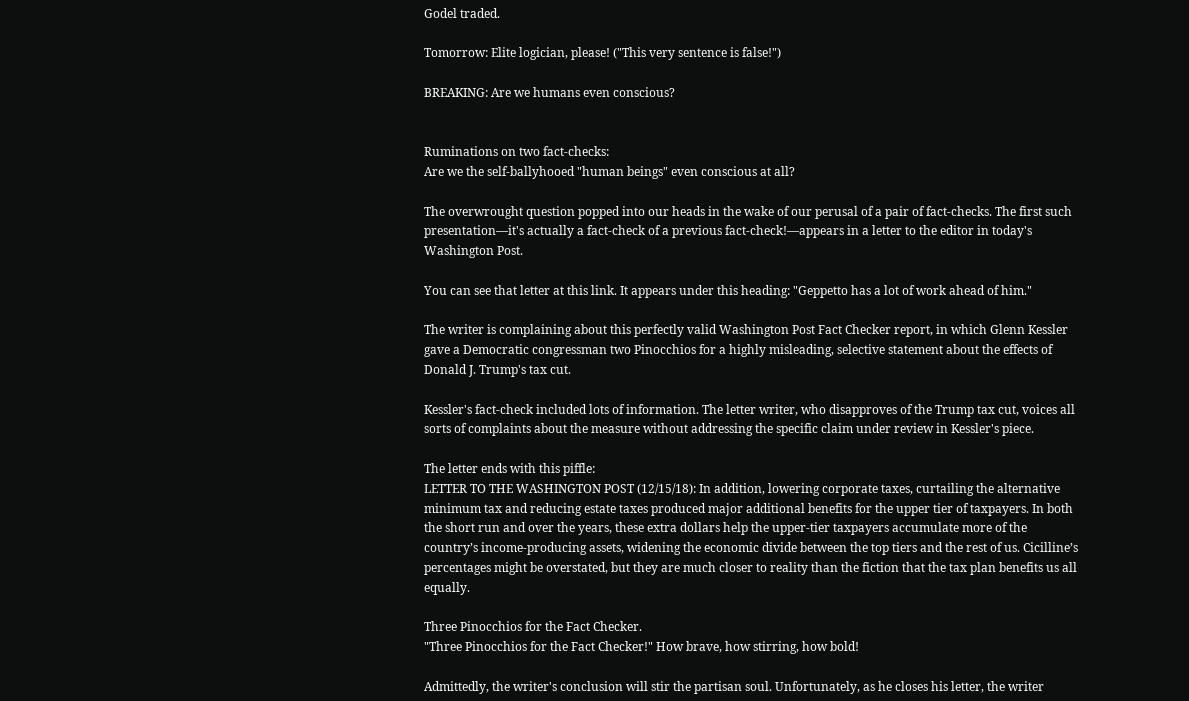Godel traded.

Tomorrow: Elite logician, please! ("This very sentence is false!")

BREAKING: Are we humans even conscious?


Ruminations on two fact-checks:
Are we the self-ballyhooed "human beings" even conscious at all?

The overwrought question popped into our heads in the wake of our perusal of a pair of fact-checks. The first such presentation—it's actually a fact-check of a previous fact-check!—appears in a letter to the editor in today's Washington Post.

You can see that letter at this link. It appears under this heading: "Geppetto has a lot of work ahead of him."

The writer is complaining about this perfectly valid Washington Post Fact Checker report, in which Glenn Kessler gave a Democratic congressman two Pinocchios for a highly misleading, selective statement about the effects of Donald J. Trump's tax cut.

Kessler's fact-check included lots of information. The letter writer, who disapproves of the Trump tax cut, voices all sorts of complaints about the measure without addressing the specific claim under review in Kessler's piece.

The letter ends with this piffle:
LETTER TO THE WASHINGTON POST (12/15/18): In addition, lowering corporate taxes, curtailing the alternative minimum tax and reducing estate taxes produced major additional benefits for the upper tier of taxpayers. In both the short run and over the years, these extra dollars help the upper-tier taxpayers accumulate more of the country’s income-producing assets, widening the economic divide between the top tiers and the rest of us. Cicilline’s percentages might be overstated, but they are much closer to reality than the fiction that the tax plan benefits us all equally.

Three Pinocchios for the Fact Checker.
"Three Pinocchios for the Fact Checker!" How brave, how stirring, how bold!

Admittedly, the writer's conclusion will stir the partisan soul. Unfortunately, as he closes his letter, the writer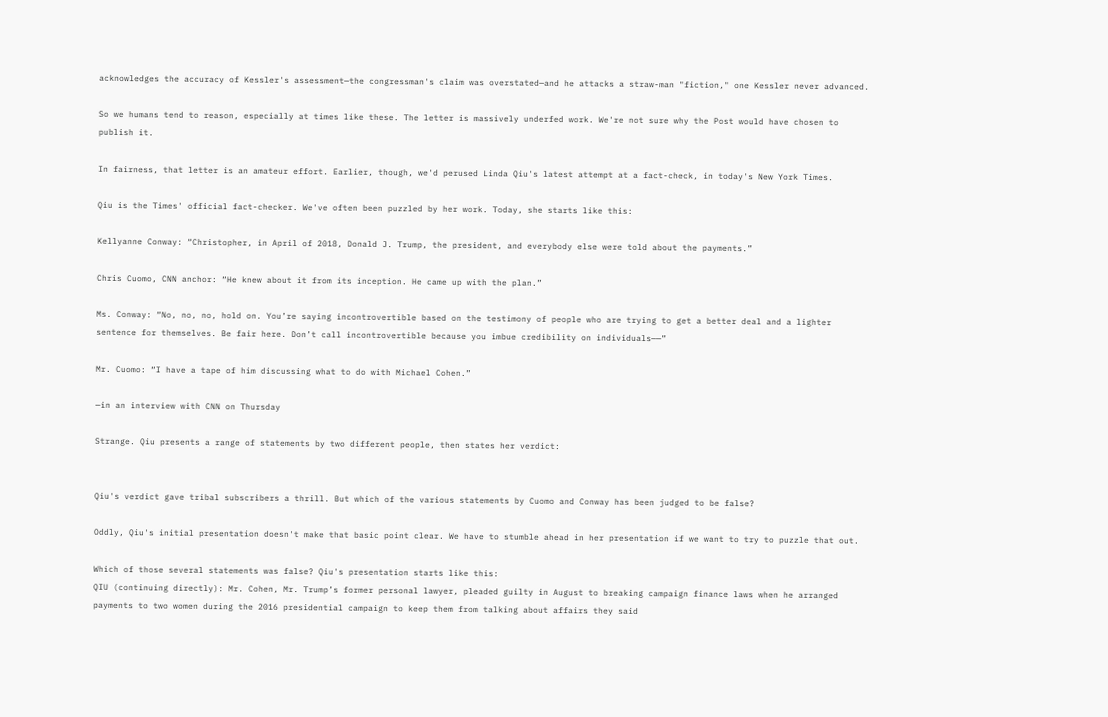acknowledges the accuracy of Kessler's assessment—the congressman's claim was overstated—and he attacks a straw-man "fiction," one Kessler never advanced.

So we humans tend to reason, especially at times like these. The letter is massively underfed work. We're not sure why the Post would have chosen to publish it.

In fairness, that letter is an amateur effort. Earlier, though, we'd perused Linda Qiu's latest attempt at a fact-check, in today's New York Times.

Qiu is the Times' official fact-checker. We've often been puzzled by her work. Today, she starts like this:

Kellyanne Conway: “Christopher, in April of 2018, Donald J. Trump, the president, and everybody else were told about the payments.”

Chris Cuomo, CNN anchor: “He knew about it from its inception. He came up with the plan.”

Ms. Conway: “No, no, no, hold on. You’re saying incontrovertible based on the testimony of people who are trying to get a better deal and a lighter sentence for themselves. Be fair here. Don’t call incontrovertible because you imbue credibility on individuals——”

Mr. Cuomo: “I have a tape of him discussing what to do with Michael Cohen.”

—in an interview with CNN on Thursday

Strange. Qiu presents a range of statements by two different people, then states her verdict:


Qiu's verdict gave tribal subscribers a thrill. But which of the various statements by Cuomo and Conway has been judged to be false?

Oddly, Qiu's initial presentation doesn't make that basic point clear. We have to stumble ahead in her presentation if we want to try to puzzle that out.

Which of those several statements was false? Qiu's presentation starts like this:
QIU (continuing directly): Mr. Cohen, Mr. Trump’s former personal lawyer, pleaded guilty in August to breaking campaign finance laws when he arranged payments to two women during the 2016 presidential campaign to keep them from talking about affairs they said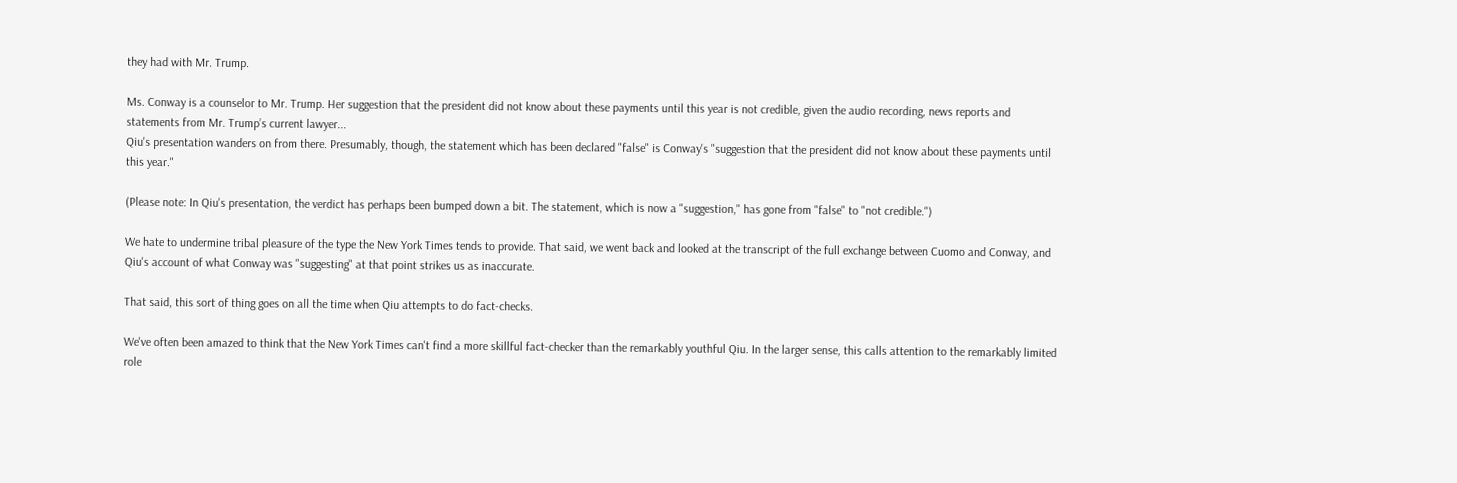they had with Mr. Trump.

Ms. Conway is a counselor to Mr. Trump. Her suggestion that the president did not know about these payments until this year is not credible, given the audio recording, news reports and statements from Mr. Trump’s current lawyer...
Qiu's presentation wanders on from there. Presumably, though, the statement which has been declared "false" is Conway's "suggestion that the president did not know about these payments until this year."

(Please note: In Qiu's presentation, the verdict has perhaps been bumped down a bit. The statement, which is now a "suggestion," has gone from "false" to "not credible.")

We hate to undermine tribal pleasure of the type the New York Times tends to provide. That said, we went back and looked at the transcript of the full exchange between Cuomo and Conway, and Qiu's account of what Conway was "suggesting" at that point strikes us as inaccurate.

That said, this sort of thing goes on all the time when Qiu attempts to do fact-checks.

We've often been amazed to think that the New York Times can't find a more skillful fact-checker than the remarkably youthful Qiu. In the larger sense, this calls attention to the remarkably limited role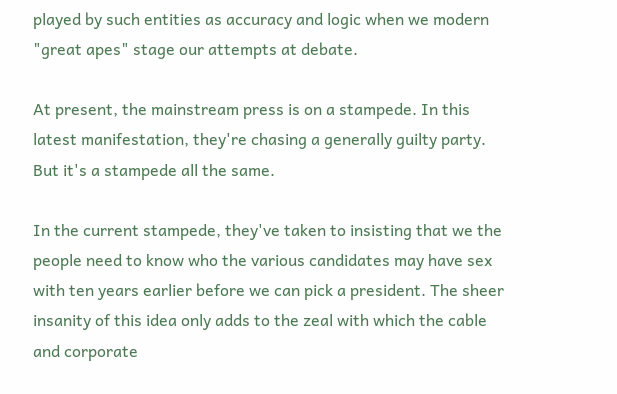played by such entities as accuracy and logic when we modern "great apes" stage our attempts at debate.

At present, the mainstream press is on a stampede. In this latest manifestation, they're chasing a generally guilty party. But it's a stampede all the same.

In the current stampede, they've taken to insisting that we the people need to know who the various candidates may have sex with ten years earlier before we can pick a president. The sheer insanity of this idea only adds to the zeal with which the cable and corporate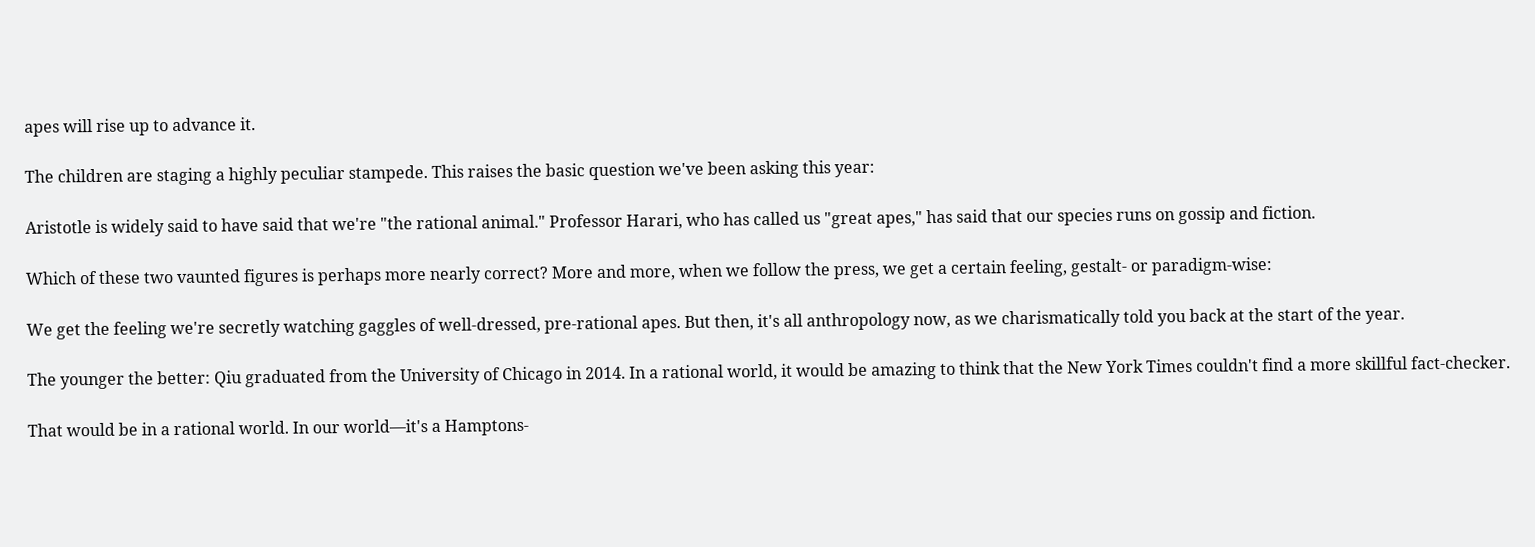apes will rise up to advance it.

The children are staging a highly peculiar stampede. This raises the basic question we've been asking this year:

Aristotle is widely said to have said that we're "the rational animal." Professor Harari, who has called us "great apes," has said that our species runs on gossip and fiction.

Which of these two vaunted figures is perhaps more nearly correct? More and more, when we follow the press, we get a certain feeling, gestalt- or paradigm-wise:

We get the feeling we're secretly watching gaggles of well-dressed, pre-rational apes. But then, it's all anthropology now, as we charismatically told you back at the start of the year.

The younger the better: Qiu graduated from the University of Chicago in 2014. In a rational world, it would be amazing to think that the New York Times couldn't find a more skillful fact-checker.

That would be in a rational world. In our world—it's a Hamptons-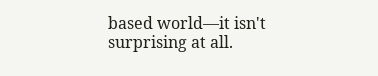based world—it isn't surprising at all.